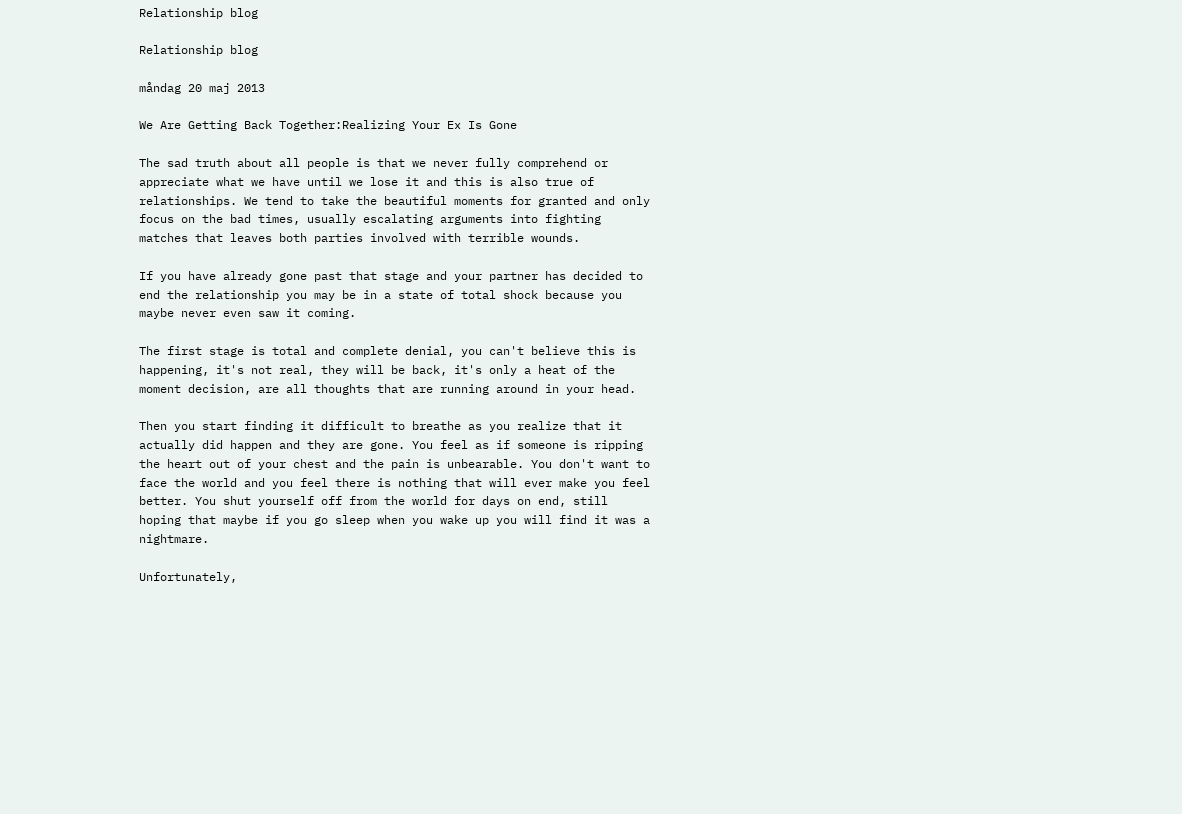Relationship blog

Relationship blog

måndag 20 maj 2013

We Are Getting Back Together:Realizing Your Ex Is Gone

The sad truth about all people is that we never fully comprehend or appreciate what we have until we lose it and this is also true of relationships. We tend to take the beautiful moments for granted and only focus on the bad times, usually escalating arguments into fighting matches that leaves both parties involved with terrible wounds.

If you have already gone past that stage and your partner has decided to end the relationship you may be in a state of total shock because you maybe never even saw it coming.

The first stage is total and complete denial, you can't believe this is happening, it's not real, they will be back, it's only a heat of the moment decision, are all thoughts that are running around in your head.

Then you start finding it difficult to breathe as you realize that it actually did happen and they are gone. You feel as if someone is ripping the heart out of your chest and the pain is unbearable. You don't want to face the world and you feel there is nothing that will ever make you feel better. You shut yourself off from the world for days on end, still hoping that maybe if you go sleep when you wake up you will find it was a nightmare.

Unfortunately,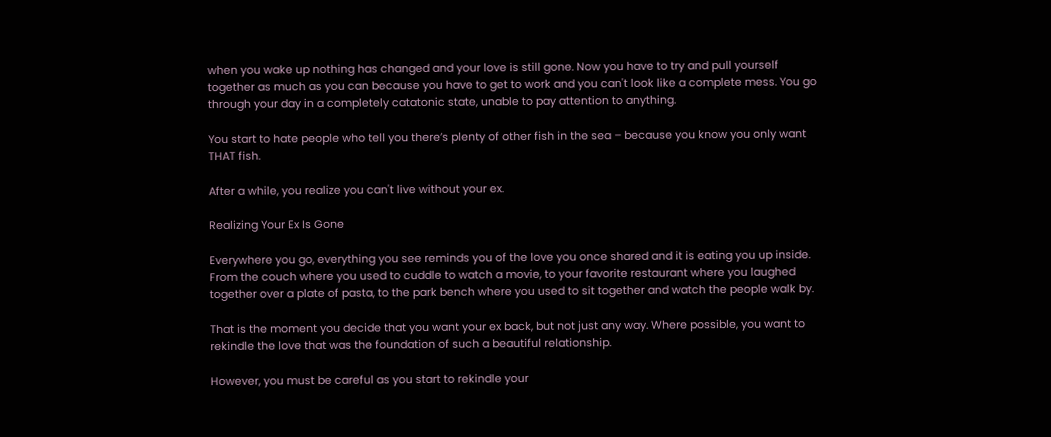when you wake up nothing has changed and your love is still gone. Now you have to try and pull yourself together as much as you can because you have to get to work and you can't look like a complete mess. You go through your day in a completely catatonic state, unable to pay attention to anything.

You start to hate people who tell you there’s plenty of other fish in the sea – because you know you only want THAT fish.

After a while, you realize you can't live without your ex.

Realizing Your Ex Is Gone

Everywhere you go, everything you see reminds you of the love you once shared and it is eating you up inside. From the couch where you used to cuddle to watch a movie, to your favorite restaurant where you laughed together over a plate of pasta, to the park bench where you used to sit together and watch the people walk by.

That is the moment you decide that you want your ex back, but not just any way. Where possible, you want to rekindle the love that was the foundation of such a beautiful relationship.

However, you must be careful as you start to rekindle your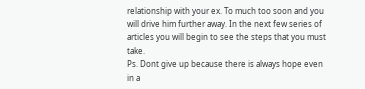relationship with your ex. To much too soon and you will drive him further away. In the next few series of articles you will begin to see the steps that you must take.
Ps. Dont give up because there is always hope even in a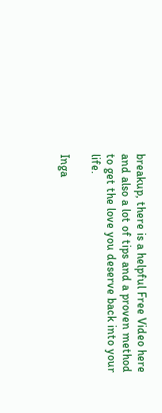breakup, there is a helpful Free Video here and also a lot of tips and a proven method to get the love you deserve back into your life.

Inga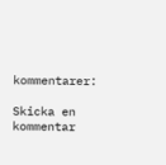kommentarer:

Skicka en kommentar